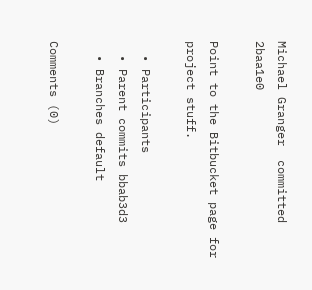Michael Granger  committed 2baa1e0

Point to the Bitbucket page for project stuff.

  • Participants
  • Parent commits bbab3d3
  • Branches default

Comments (0)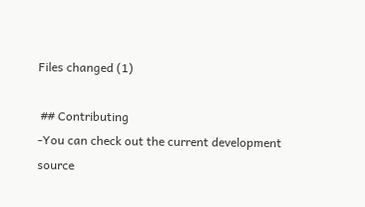Files changed (1)

 ## Contributing
-You can check out the current development source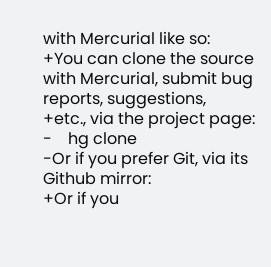with Mercurial like so:
+You can clone the source with Mercurial, submit bug reports, suggestions,
+etc., via the project page:
-    hg clone
-Or if you prefer Git, via its Github mirror:
+Or if you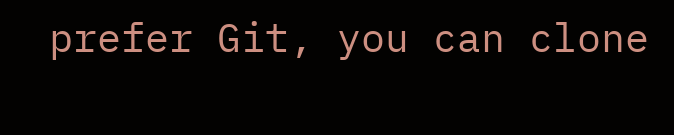prefer Git, you can clone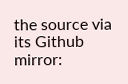the source via its Github mirror: